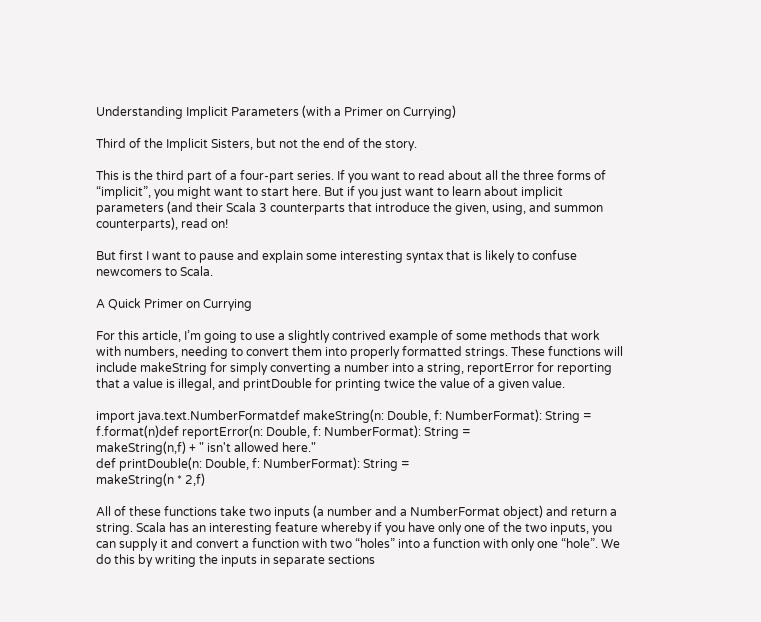Understanding Implicit Parameters (with a Primer on Currying)

Third of the Implicit Sisters, but not the end of the story.

This is the third part of a four-part series. If you want to read about all the three forms of “implicit”, you might want to start here. But if you just want to learn about implicit parameters (and their Scala 3 counterparts that introduce the given, using, and summon counterparts), read on!

But first I want to pause and explain some interesting syntax that is likely to confuse newcomers to Scala.

A Quick Primer on Currying

For this article, I’m going to use a slightly contrived example of some methods that work with numbers, needing to convert them into properly formatted strings. These functions will include makeString for simply converting a number into a string, reportError for reporting that a value is illegal, and printDouble for printing twice the value of a given value.

import java.text.NumberFormatdef makeString(n: Double, f: NumberFormat): String = f.format(n)def reportError(n: Double, f: NumberFormat): String =
makeString(n,f) + " isn't allowed here."
def printDouble(n: Double, f: NumberFormat): String =
makeString(n * 2,f)

All of these functions take two inputs (a number and a NumberFormat object) and return a string. Scala has an interesting feature whereby if you have only one of the two inputs, you can supply it and convert a function with two “holes” into a function with only one “hole”. We do this by writing the inputs in separate sections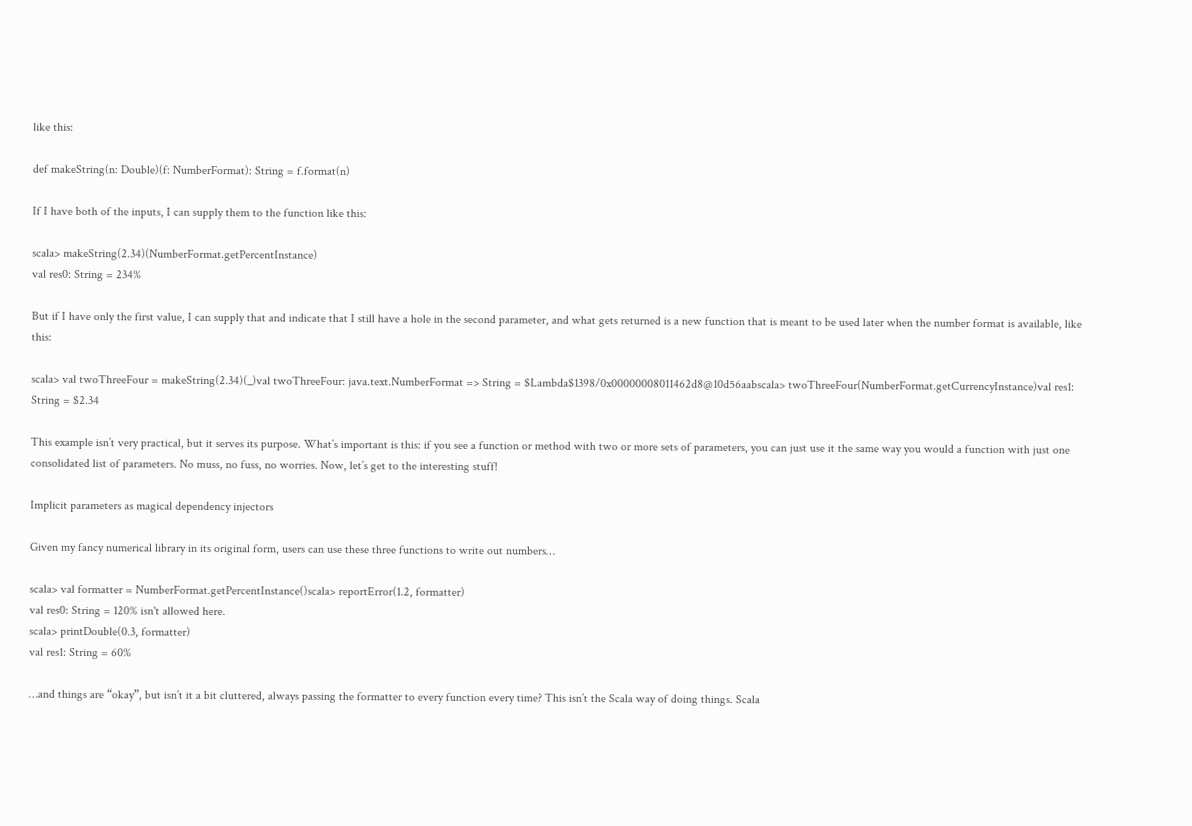like this:

def makeString(n: Double)(f: NumberFormat): String = f.format(n)

If I have both of the inputs, I can supply them to the function like this:

scala> makeString(2.34)(NumberFormat.getPercentInstance)
val res0: String = 234%

But if I have only the first value, I can supply that and indicate that I still have a hole in the second parameter, and what gets returned is a new function that is meant to be used later when the number format is available, like this:

scala> val twoThreeFour = makeString(2.34)(_)val twoThreeFour: java.text.NumberFormat => String = $Lambda$1398/0x00000008011462d8@10d56aabscala> twoThreeFour(NumberFormat.getCurrencyInstance)val res1: String = $2.34

This example isn’t very practical, but it serves its purpose. What’s important is this: if you see a function or method with two or more sets of parameters, you can just use it the same way you would a function with just one consolidated list of parameters. No muss, no fuss, no worries. Now, let’s get to the interesting stuff!

Implicit parameters as magical dependency injectors

Given my fancy numerical library in its original form, users can use these three functions to write out numbers…

scala> val formatter = NumberFormat.getPercentInstance()scala> reportError(1.2, formatter)
val res0: String = 120% isn't allowed here.
scala> printDouble(0.3, formatter)
val res1: String = 60%

…and things are “okay”, but isn’t it a bit cluttered, always passing the formatter to every function every time? This isn’t the Scala way of doing things. Scala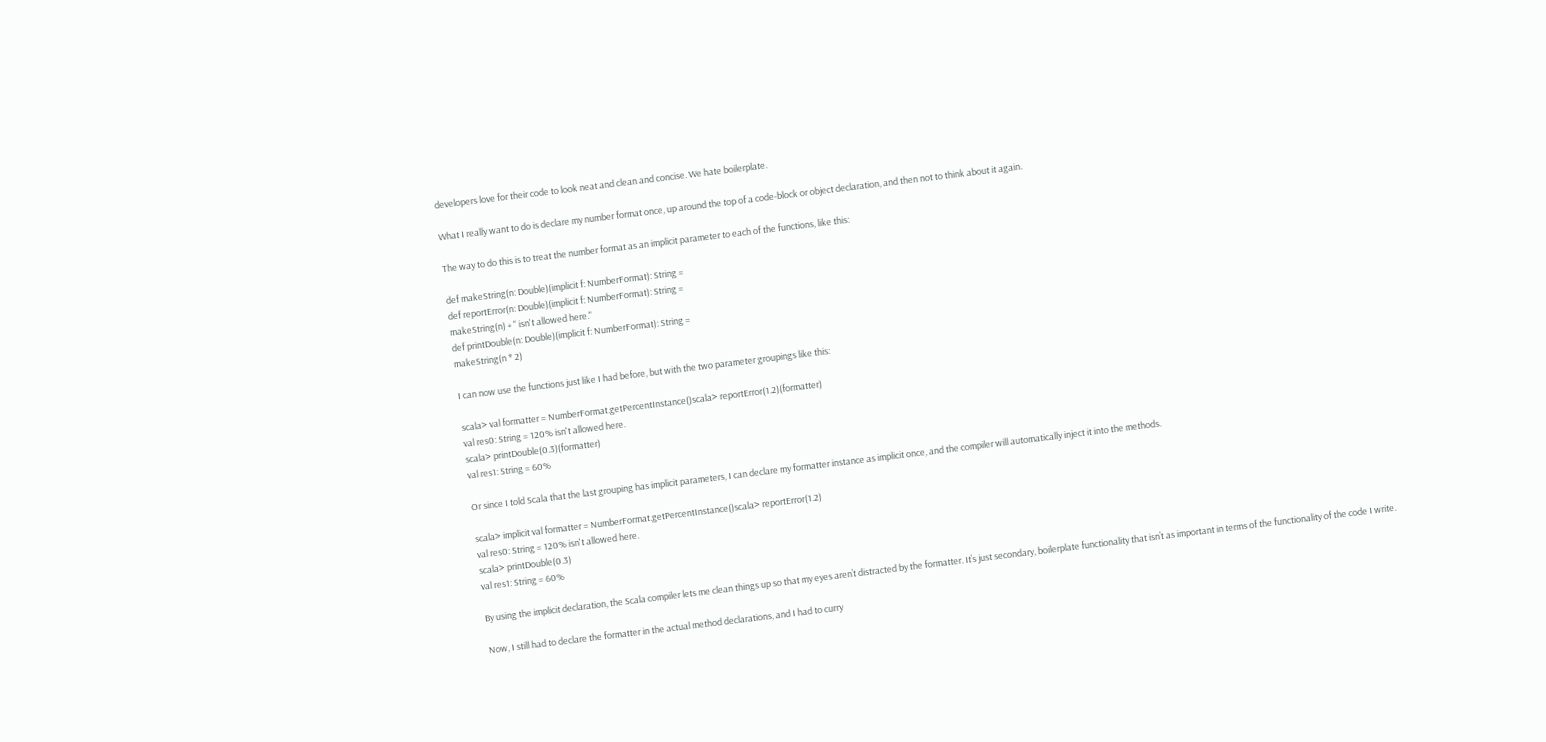developers love for their code to look neat and clean and concise. We hate boilerplate.

What I really want to do is declare my number format once, up around the top of a code-block or object declaration, and then not to think about it again.

The way to do this is to treat the number format as an implicit parameter to each of the functions, like this:

def makeString(n: Double)(implicit f: NumberFormat): String =
def reportError(n: Double)(implicit f: NumberFormat): String =
makeString(n) + " isn't allowed here."
def printDouble(n: Double)(implicit f: NumberFormat): String =
makeString(n * 2)

I can now use the functions just like I had before, but with the two parameter groupings like this:

scala> val formatter = NumberFormat.getPercentInstance()scala> reportError(1.2)(formatter)
val res0: String = 120% isn't allowed here.
scala> printDouble(0.3)(formatter)
val res1: String = 60%

Or since I told Scala that the last grouping has implicit parameters, I can declare my formatter instance as implicit once, and the compiler will automatically inject it into the methods.

scala> implicit val formatter = NumberFormat.getPercentInstance()scala> reportError(1.2)
val res0: String = 120% isn't allowed here.
scala> printDouble(0.3)
val res1: String = 60%

By using the implicit declaration, the Scala compiler lets me clean things up so that my eyes aren’t distracted by the formatter. It’s just secondary, boilerplate functionality that isn’t as important in terms of the functionality of the code I write.

Now, I still had to declare the formatter in the actual method declarations, and I had to curry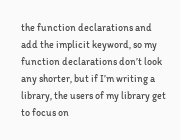the function declarations and add the implicit keyword, so my function declarations don’t look any shorter, but if I’m writing a library, the users of my library get to focus on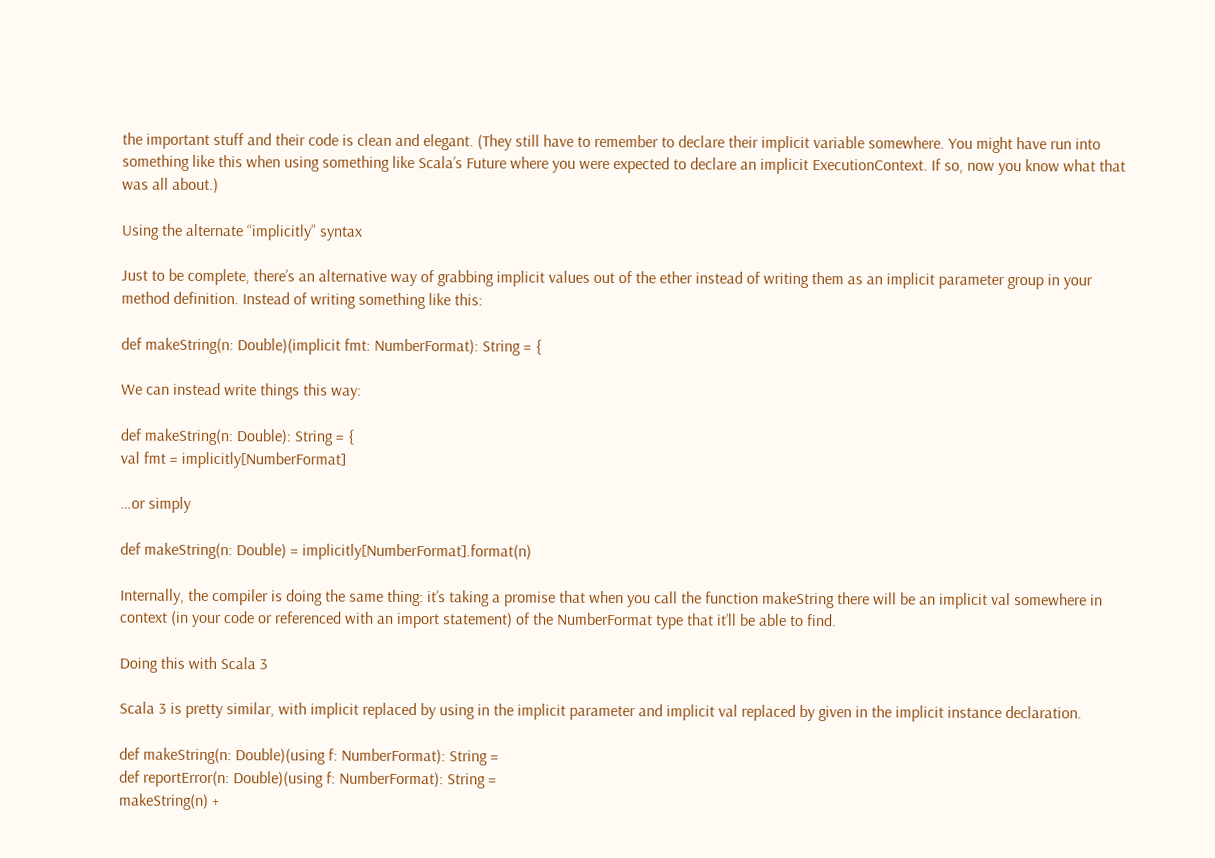the important stuff and their code is clean and elegant. (They still have to remember to declare their implicit variable somewhere. You might have run into something like this when using something like Scala’s Future where you were expected to declare an implicit ExecutionContext. If so, now you know what that was all about.)

Using the alternate “implicitly” syntax

Just to be complete, there’s an alternative way of grabbing implicit values out of the ether instead of writing them as an implicit parameter group in your method definition. Instead of writing something like this:

def makeString(n: Double)(implicit fmt: NumberFormat): String = {

We can instead write things this way:

def makeString(n: Double): String = {
val fmt = implicitly[NumberFormat]

…or simply

def makeString(n: Double) = implicitly[NumberFormat].format(n)

Internally, the compiler is doing the same thing: it’s taking a promise that when you call the function makeString there will be an implicit val somewhere in context (in your code or referenced with an import statement) of the NumberFormat type that it’ll be able to find.

Doing this with Scala 3

Scala 3 is pretty similar, with implicit replaced by using in the implicit parameter and implicit val replaced by given in the implicit instance declaration.

def makeString(n: Double)(using f: NumberFormat): String =
def reportError(n: Double)(using f: NumberFormat): String =
makeString(n) +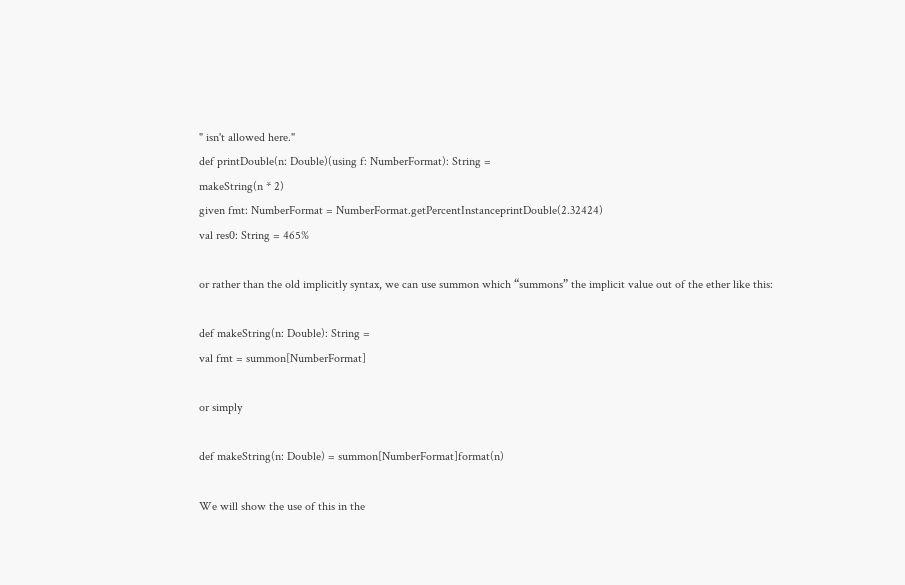" isn't allowed here."
def printDouble(n: Double)(using f: NumberFormat): String =
makeString(n * 2)
given fmt: NumberFormat = NumberFormat.getPercentInstanceprintDouble(2.32424)
val res0: String = 465%

or rather than the old implicitly syntax, we can use summon which “summons” the implicit value out of the ether like this:

def makeString(n: Double): String =
val fmt = summon[NumberFormat]

or simply

def makeString(n: Double) = summon[NumberFormat]format(n)

We will show the use of this in the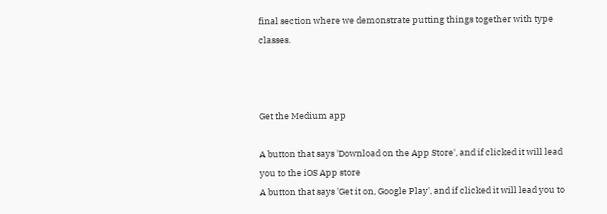final section where we demonstrate putting things together with type classes.



Get the Medium app

A button that says 'Download on the App Store', and if clicked it will lead you to the iOS App store
A button that says 'Get it on, Google Play', and if clicked it will lead you to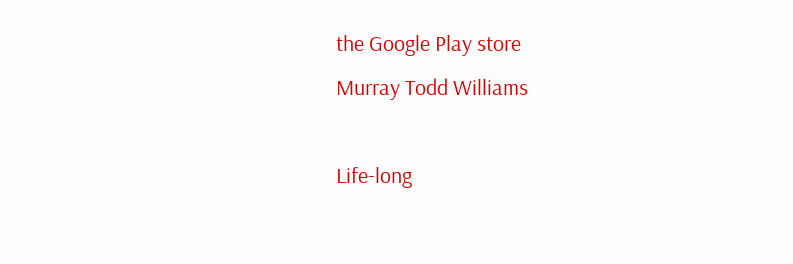the Google Play store
Murray Todd Williams

Life-long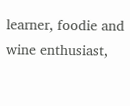learner, foodie and wine enthusiast,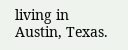living in Austin, Texas.